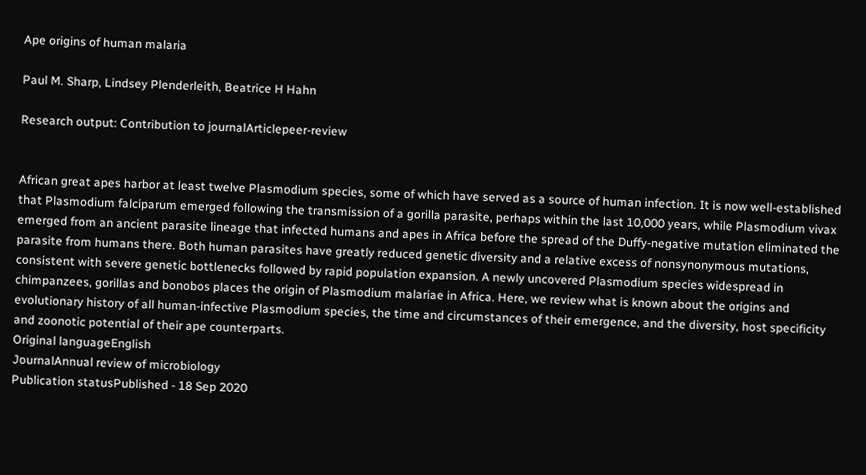Ape origins of human malaria

Paul M. Sharp, Lindsey Plenderleith, Beatrice H Hahn

Research output: Contribution to journalArticlepeer-review


African great apes harbor at least twelve Plasmodium species, some of which have served as a source of human infection. It is now well-established that Plasmodium falciparum emerged following the transmission of a gorilla parasite, perhaps within the last 10,000 years, while Plasmodium vivax emerged from an ancient parasite lineage that infected humans and apes in Africa before the spread of the Duffy-negative mutation eliminated the parasite from humans there. Both human parasites have greatly reduced genetic diversity and a relative excess of nonsynonymous mutations, consistent with severe genetic bottlenecks followed by rapid population expansion. A newly uncovered Plasmodium species widespread in chimpanzees, gorillas and bonobos places the origin of Plasmodium malariae in Africa. Here, we review what is known about the origins and evolutionary history of all human-infective Plasmodium species, the time and circumstances of their emergence, and the diversity, host specificity and zoonotic potential of their ape counterparts.
Original languageEnglish
JournalAnnual review of microbiology
Publication statusPublished - 18 Sep 2020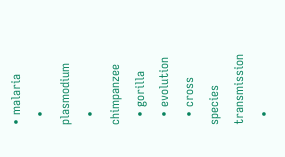• malaria
  • plasmodium
  • chimpanzee
  • gorilla
  • evolution
  • cross species transmission
  •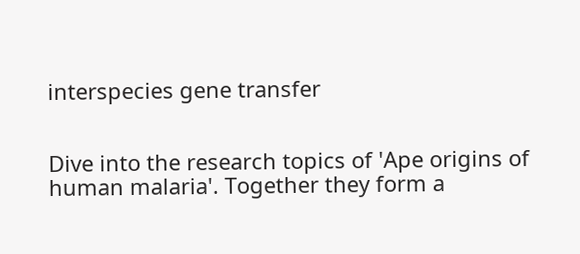interspecies gene transfer


Dive into the research topics of 'Ape origins of human malaria'. Together they form a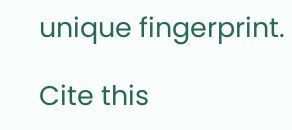unique fingerprint.

Cite this